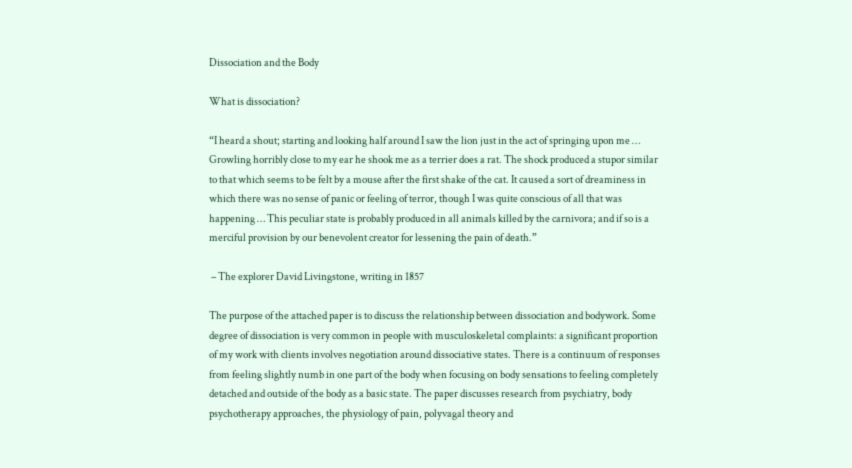Dissociation and the Body

What is dissociation?

“I heard a shout; starting and looking half around I saw the lion just in the act of springing upon me … Growling horribly close to my ear he shook me as a terrier does a rat. The shock produced a stupor similar to that which seems to be felt by a mouse after the first shake of the cat. It caused a sort of dreaminess in which there was no sense of panic or feeling of terror, though I was quite conscious of all that was happening … This peculiar state is probably produced in all animals killed by the carnivora; and if so is a merciful provision by our benevolent creator for lessening the pain of death.”

 – The explorer David Livingstone, writing in 1857

The purpose of the attached paper is to discuss the relationship between dissociation and bodywork. Some degree of dissociation is very common in people with musculoskeletal complaints: a significant proportion of my work with clients involves negotiation around dissociative states. There is a continuum of responses from feeling slightly numb in one part of the body when focusing on body sensations to feeling completely detached and outside of the body as a basic state. The paper discusses research from psychiatry, body psychotherapy approaches, the physiology of pain, polyvagal theory and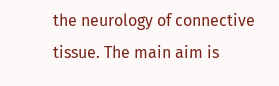the neurology of connective tissue. The main aim is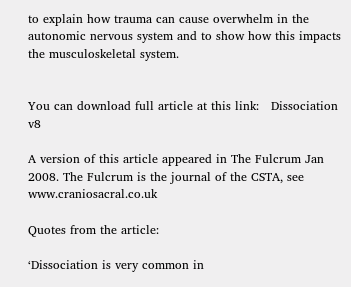to explain how trauma can cause overwhelm in the autonomic nervous system and to show how this impacts the musculoskeletal system.


You can download full article at this link:   Dissociation v8

A version of this article appeared in The Fulcrum Jan 2008. The Fulcrum is the journal of the CSTA, see www.craniosacral.co.uk

Quotes from the article:

‘Dissociation is very common in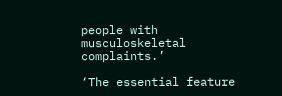people with musculoskeletal complaints.’

‘The essential feature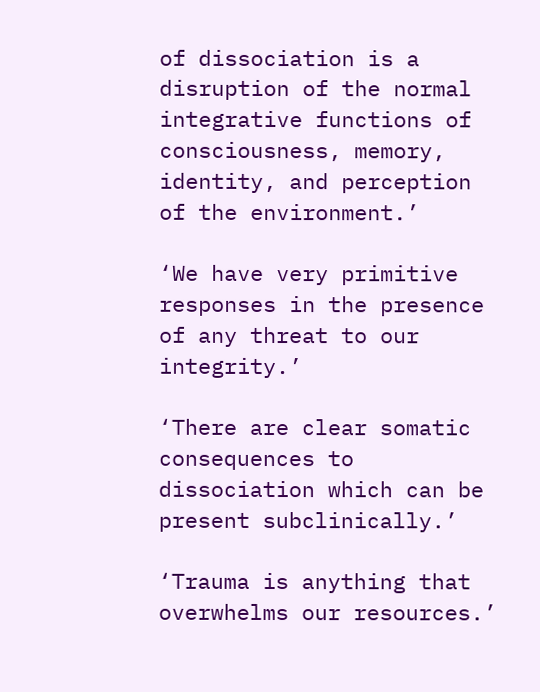of dissociation is a disruption of the normal integrative functions of consciousness, memory, identity, and perception of the environment.’

‘We have very primitive responses in the presence of any threat to our integrity.’

‘There are clear somatic consequences to dissociation which can be present subclinically.’

‘Trauma is anything that overwhelms our resources.’